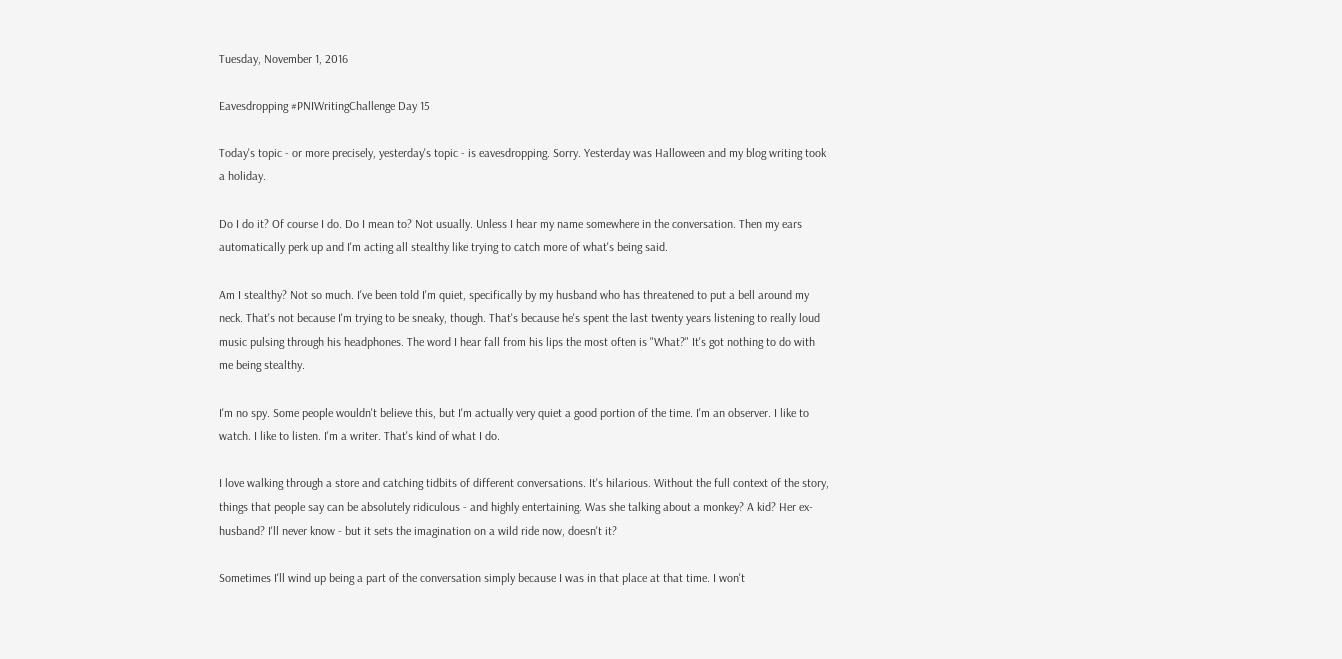Tuesday, November 1, 2016

Eavesdropping #PNIWritingChallenge Day 15

Today's topic - or more precisely, yesterday's topic - is eavesdropping. Sorry. Yesterday was Halloween and my blog writing took a holiday.

Do I do it? Of course I do. Do I mean to? Not usually. Unless I hear my name somewhere in the conversation. Then my ears automatically perk up and I'm acting all stealthy like trying to catch more of what's being said.

Am I stealthy? Not so much. I've been told I'm quiet, specifically by my husband who has threatened to put a bell around my neck. That's not because I'm trying to be sneaky, though. That's because he's spent the last twenty years listening to really loud music pulsing through his headphones. The word I hear fall from his lips the most often is "What?" It's got nothing to do with me being stealthy.

I'm no spy. Some people wouldn't believe this, but I'm actually very quiet a good portion of the time. I'm an observer. I like to watch. I like to listen. I'm a writer. That's kind of what I do.

I love walking through a store and catching tidbits of different conversations. It's hilarious. Without the full context of the story, things that people say can be absolutely ridiculous - and highly entertaining. Was she talking about a monkey? A kid? Her ex-husband? I'll never know - but it sets the imagination on a wild ride now, doesn't it?

Sometimes I'll wind up being a part of the conversation simply because I was in that place at that time. I won't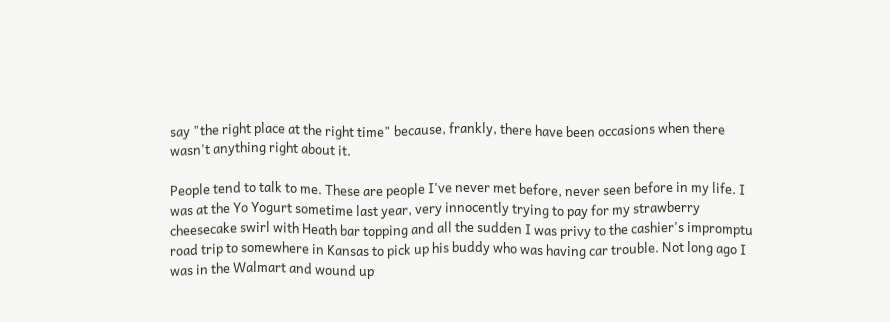say "the right place at the right time" because, frankly, there have been occasions when there wasn't anything right about it.

People tend to talk to me. These are people I've never met before, never seen before in my life. I was at the Yo Yogurt sometime last year, very innocently trying to pay for my strawberry cheesecake swirl with Heath bar topping and all the sudden I was privy to the cashier's impromptu road trip to somewhere in Kansas to pick up his buddy who was having car trouble. Not long ago I was in the Walmart and wound up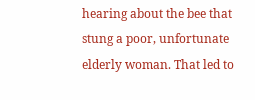hearing about the bee that stung a poor, unfortunate elderly woman. That led to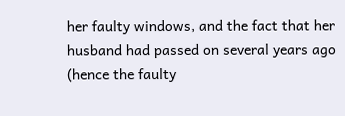her faulty windows, and the fact that her husband had passed on several years ago (hence the faulty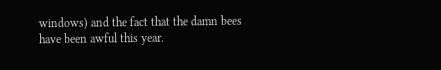windows) and the fact that the damn bees have been awful this year.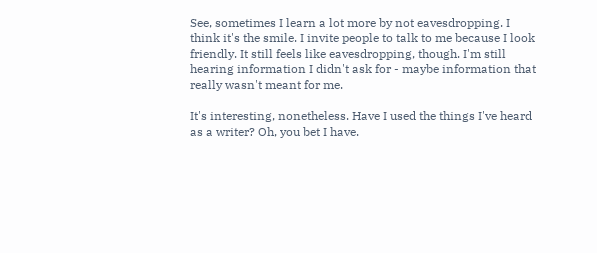See, sometimes I learn a lot more by not eavesdropping. I think it's the smile. I invite people to talk to me because I look friendly. It still feels like eavesdropping, though. I'm still hearing information I didn't ask for - maybe information that really wasn't meant for me.

It's interesting, nonetheless. Have I used the things I've heard as a writer? Oh, you bet I have.